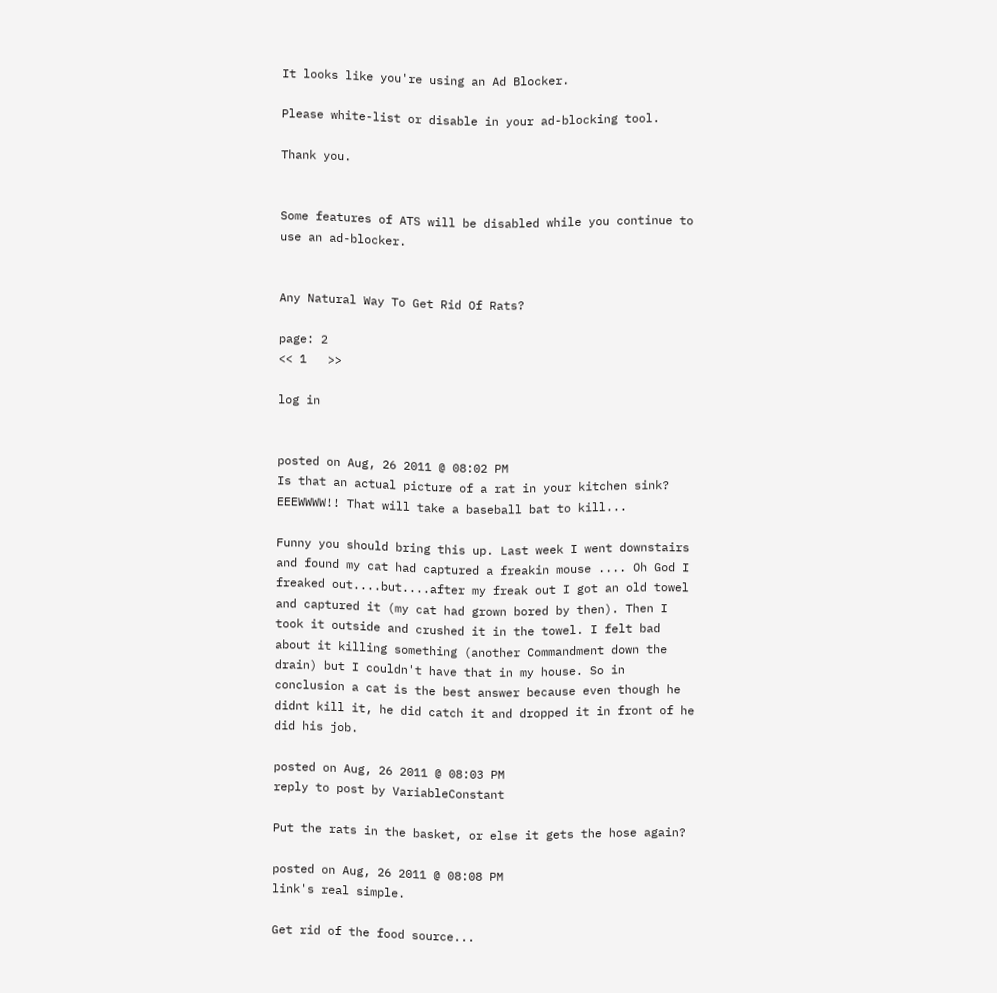It looks like you're using an Ad Blocker.

Please white-list or disable in your ad-blocking tool.

Thank you.


Some features of ATS will be disabled while you continue to use an ad-blocker.


Any Natural Way To Get Rid Of Rats?

page: 2
<< 1   >>

log in


posted on Aug, 26 2011 @ 08:02 PM
Is that an actual picture of a rat in your kitchen sink? EEEWWWW!! That will take a baseball bat to kill...

Funny you should bring this up. Last week I went downstairs and found my cat had captured a freakin mouse .... Oh God I freaked out....but....after my freak out I got an old towel and captured it (my cat had grown bored by then). Then I took it outside and crushed it in the towel. I felt bad about it killing something (another Commandment down the drain) but I couldn't have that in my house. So in conclusion a cat is the best answer because even though he didnt kill it, he did catch it and dropped it in front of he did his job.

posted on Aug, 26 2011 @ 08:03 PM
reply to post by VariableConstant

Put the rats in the basket, or else it gets the hose again?

posted on Aug, 26 2011 @ 08:08 PM
link's real simple.

Get rid of the food source...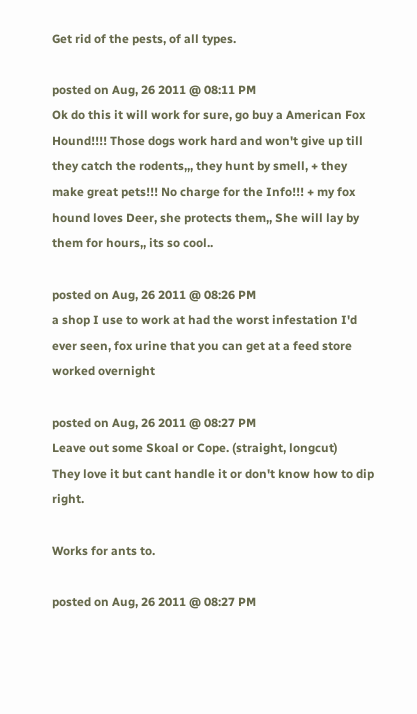Get rid of the pests, of all types.

posted on Aug, 26 2011 @ 08:11 PM
Ok do this it will work for sure, go buy a American Fox Hound!!!! Those dogs work hard and won't give up till they catch the rodents,,, they hunt by smell, + they make great pets!!! No charge for the Info!!! + my fox hound loves Deer, she protects them,, She will lay by them for hours,, its so cool..

posted on Aug, 26 2011 @ 08:26 PM
a shop I use to work at had the worst infestation I'd ever seen, fox urine that you can get at a feed store worked overnight

posted on Aug, 26 2011 @ 08:27 PM
Leave out some Skoal or Cope. (straight, longcut)
They love it but cant handle it or don't know how to dip right.

Works for ants to.

posted on Aug, 26 2011 @ 08:27 PM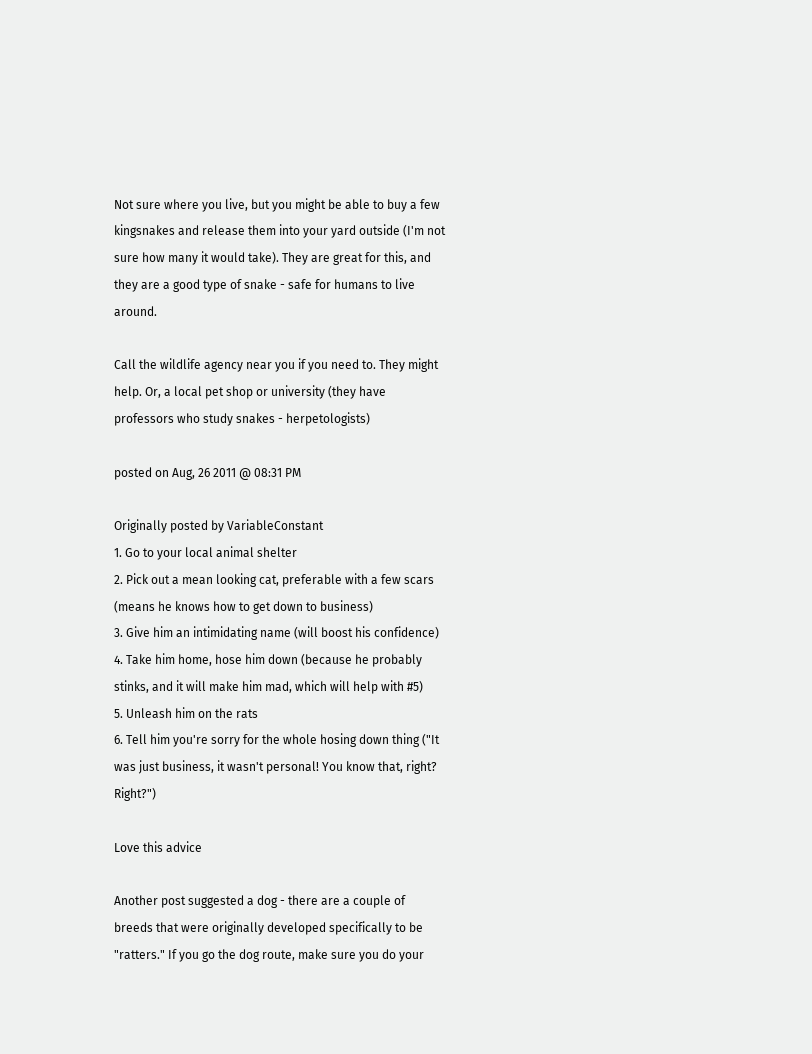Not sure where you live, but you might be able to buy a few kingsnakes and release them into your yard outside (I'm not sure how many it would take). They are great for this, and they are a good type of snake - safe for humans to live around.

Call the wildlife agency near you if you need to. They might help. Or, a local pet shop or university (they have professors who study snakes - herpetologists)

posted on Aug, 26 2011 @ 08:31 PM

Originally posted by VariableConstant
1. Go to your local animal shelter
2. Pick out a mean looking cat, preferable with a few scars (means he knows how to get down to business)
3. Give him an intimidating name (will boost his confidence)
4. Take him home, hose him down (because he probably stinks, and it will make him mad, which will help with #5)
5. Unleash him on the rats
6. Tell him you're sorry for the whole hosing down thing ("It was just business, it wasn't personal! You know that, right? Right?")

Love this advice

Another post suggested a dog - there are a couple of breeds that were originally developed specifically to be "ratters." If you go the dog route, make sure you do your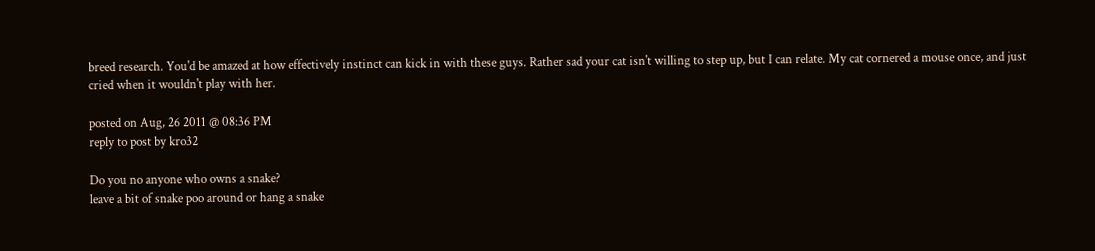breed research. You'd be amazed at how effectively instinct can kick in with these guys. Rather sad your cat isn't willing to step up, but I can relate. My cat cornered a mouse once, and just cried when it wouldn't play with her.

posted on Aug, 26 2011 @ 08:36 PM
reply to post by kro32

Do you no anyone who owns a snake?
leave a bit of snake poo around or hang a snake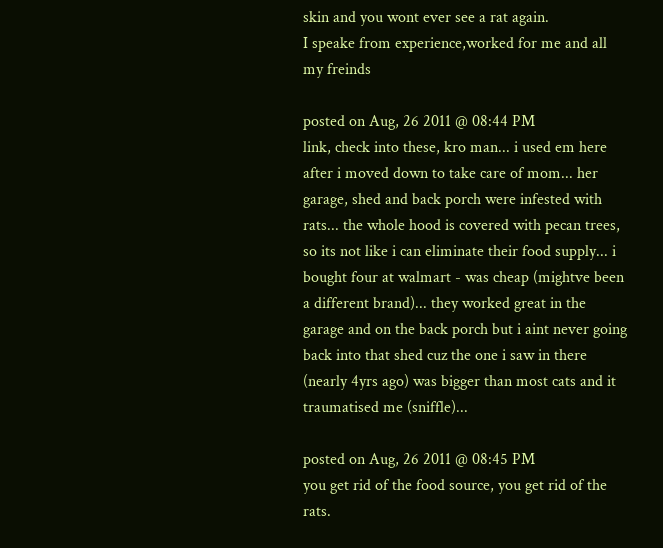skin and you wont ever see a rat again.
I speake from experience,worked for me and all my freinds

posted on Aug, 26 2011 @ 08:44 PM
link, check into these, kro man... i used em here after i moved down to take care of mom... her garage, shed and back porch were infested with rats... the whole hood is covered with pecan trees, so its not like i can eliminate their food supply... i bought four at walmart - was cheap (mightve been a different brand)... they worked great in the garage and on the back porch but i aint never going back into that shed cuz the one i saw in there (nearly 4yrs ago) was bigger than most cats and it traumatised me (sniffle)...

posted on Aug, 26 2011 @ 08:45 PM
you get rid of the food source, you get rid of the rats.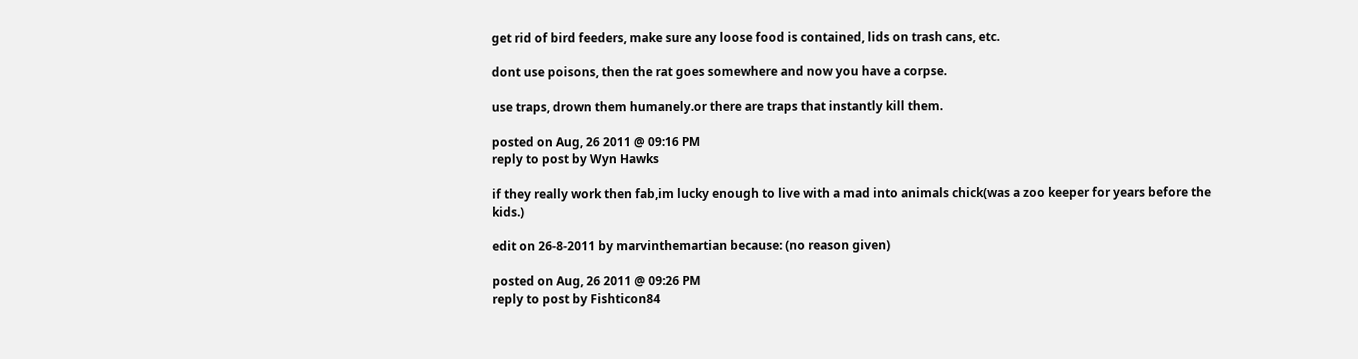get rid of bird feeders, make sure any loose food is contained, lids on trash cans, etc.

dont use poisons, then the rat goes somewhere and now you have a corpse.

use traps, drown them humanely.or there are traps that instantly kill them.

posted on Aug, 26 2011 @ 09:16 PM
reply to post by Wyn Hawks

if they really work then fab,im lucky enough to live with a mad into animals chick(was a zoo keeper for years before the kids.)

edit on 26-8-2011 by marvinthemartian because: (no reason given)

posted on Aug, 26 2011 @ 09:26 PM
reply to post by Fishticon84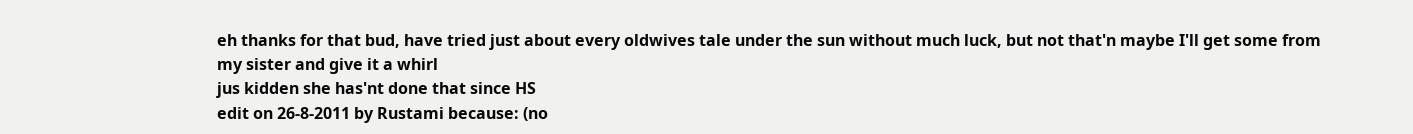eh thanks for that bud, have tried just about every oldwives tale under the sun without much luck, but not that'n maybe I'll get some from my sister and give it a whirl
jus kidden she has'nt done that since HS
edit on 26-8-2011 by Rustami because: (no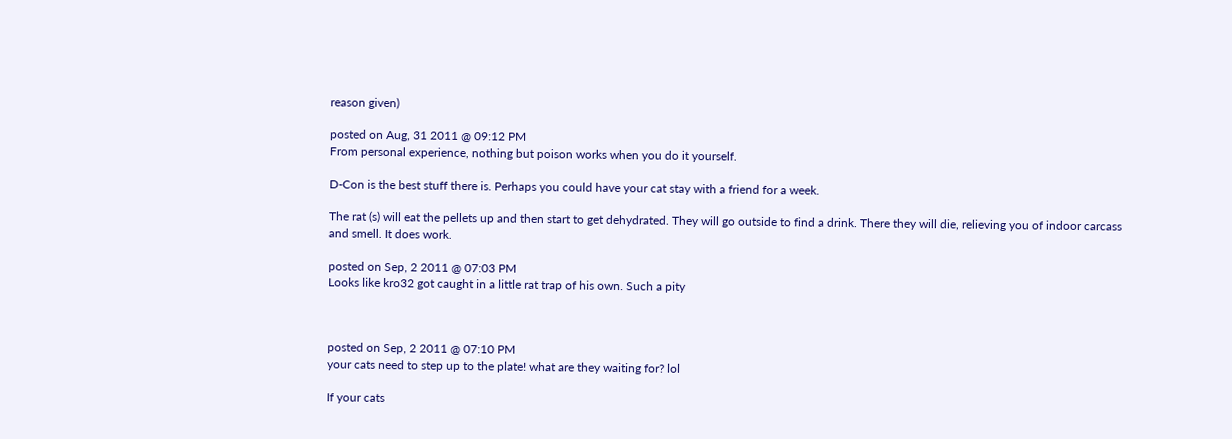reason given)

posted on Aug, 31 2011 @ 09:12 PM
From personal experience, nothing but poison works when you do it yourself.

D-Con is the best stuff there is. Perhaps you could have your cat stay with a friend for a week.

The rat (s) will eat the pellets up and then start to get dehydrated. They will go outside to find a drink. There they will die, relieving you of indoor carcass and smell. It does work.

posted on Sep, 2 2011 @ 07:03 PM
Looks like kro32 got caught in a little rat trap of his own. Such a pity



posted on Sep, 2 2011 @ 07:10 PM
your cats need to step up to the plate! what are they waiting for? lol

If your cats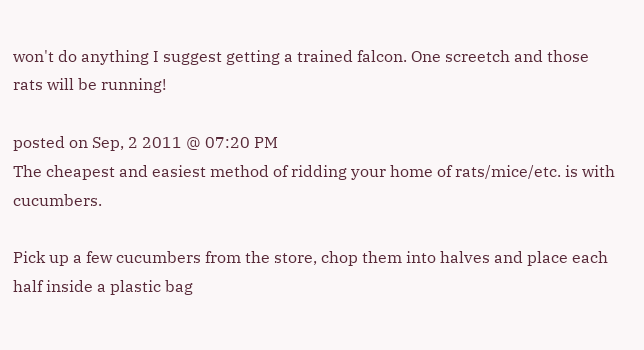won't do anything I suggest getting a trained falcon. One screetch and those rats will be running!

posted on Sep, 2 2011 @ 07:20 PM
The cheapest and easiest method of ridding your home of rats/mice/etc. is with cucumbers.

Pick up a few cucumbers from the store, chop them into halves and place each half inside a plastic bag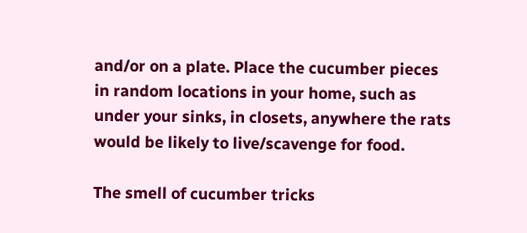and/or on a plate. Place the cucumber pieces in random locations in your home, such as under your sinks, in closets, anywhere the rats would be likely to live/scavenge for food.

The smell of cucumber tricks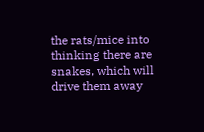the rats/mice into thinking there are snakes, which will drive them away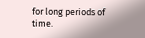for long periods of time.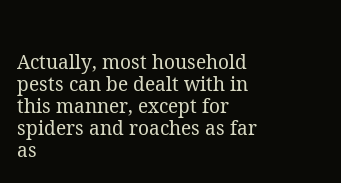Actually, most household pests can be dealt with in this manner, except for spiders and roaches as far as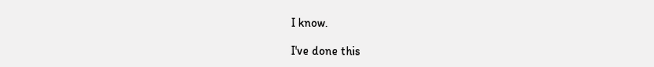I know.

I've done this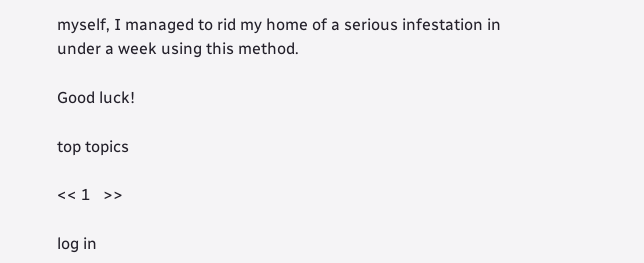myself, I managed to rid my home of a serious infestation in under a week using this method.

Good luck!

top topics

<< 1   >>

log in